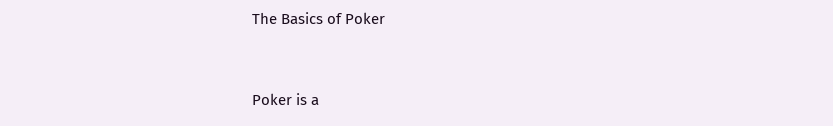The Basics of Poker


Poker is a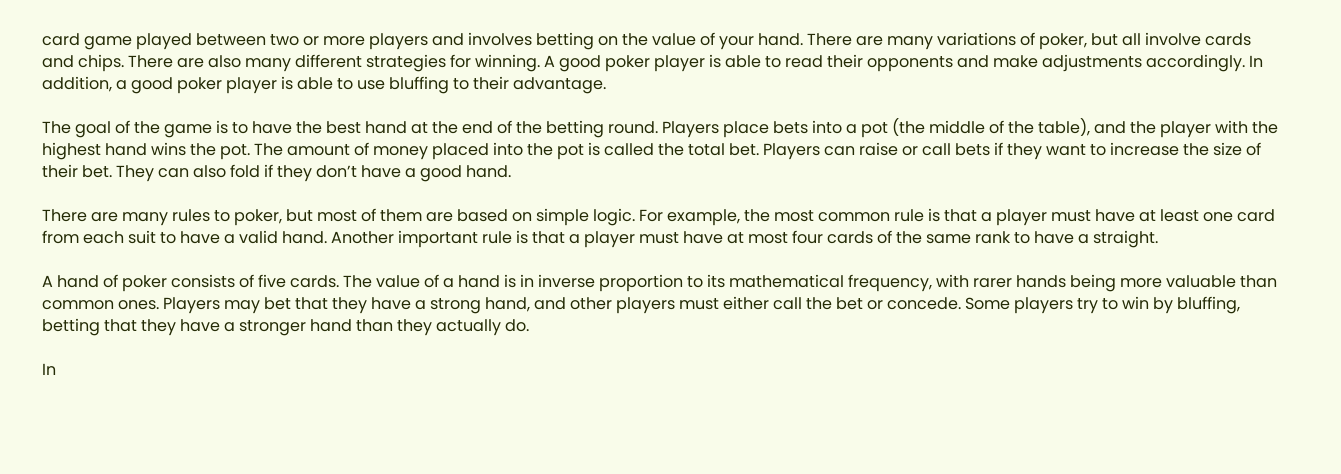card game played between two or more players and involves betting on the value of your hand. There are many variations of poker, but all involve cards and chips. There are also many different strategies for winning. A good poker player is able to read their opponents and make adjustments accordingly. In addition, a good poker player is able to use bluffing to their advantage.

The goal of the game is to have the best hand at the end of the betting round. Players place bets into a pot (the middle of the table), and the player with the highest hand wins the pot. The amount of money placed into the pot is called the total bet. Players can raise or call bets if they want to increase the size of their bet. They can also fold if they don’t have a good hand.

There are many rules to poker, but most of them are based on simple logic. For example, the most common rule is that a player must have at least one card from each suit to have a valid hand. Another important rule is that a player must have at most four cards of the same rank to have a straight.

A hand of poker consists of five cards. The value of a hand is in inverse proportion to its mathematical frequency, with rarer hands being more valuable than common ones. Players may bet that they have a strong hand, and other players must either call the bet or concede. Some players try to win by bluffing, betting that they have a stronger hand than they actually do.

In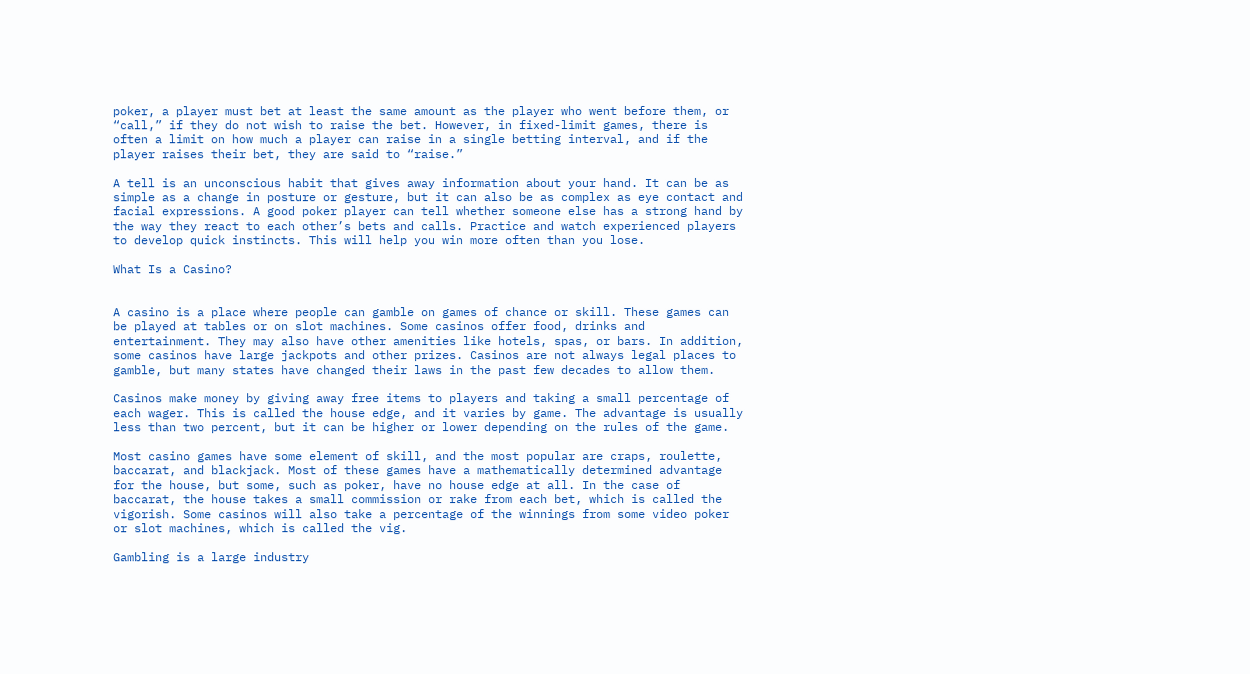poker, a player must bet at least the same amount as the player who went before them, or “call,” if they do not wish to raise the bet. However, in fixed-limit games, there is often a limit on how much a player can raise in a single betting interval, and if the player raises their bet, they are said to “raise.”

A tell is an unconscious habit that gives away information about your hand. It can be as simple as a change in posture or gesture, but it can also be as complex as eye contact and facial expressions. A good poker player can tell whether someone else has a strong hand by the way they react to each other’s bets and calls. Practice and watch experienced players to develop quick instincts. This will help you win more often than you lose.

What Is a Casino?


A casino is a place where people can gamble on games of chance or skill. These games can be played at tables or on slot machines. Some casinos offer food, drinks and entertainment. They may also have other amenities like hotels, spas, or bars. In addition, some casinos have large jackpots and other prizes. Casinos are not always legal places to gamble, but many states have changed their laws in the past few decades to allow them.

Casinos make money by giving away free items to players and taking a small percentage of each wager. This is called the house edge, and it varies by game. The advantage is usually less than two percent, but it can be higher or lower depending on the rules of the game.

Most casino games have some element of skill, and the most popular are craps, roulette, baccarat, and blackjack. Most of these games have a mathematically determined advantage for the house, but some, such as poker, have no house edge at all. In the case of baccarat, the house takes a small commission or rake from each bet, which is called the vigorish. Some casinos will also take a percentage of the winnings from some video poker or slot machines, which is called the vig.

Gambling is a large industry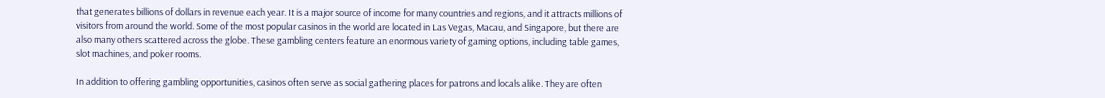that generates billions of dollars in revenue each year. It is a major source of income for many countries and regions, and it attracts millions of visitors from around the world. Some of the most popular casinos in the world are located in Las Vegas, Macau, and Singapore, but there are also many others scattered across the globe. These gambling centers feature an enormous variety of gaming options, including table games, slot machines, and poker rooms.

In addition to offering gambling opportunities, casinos often serve as social gathering places for patrons and locals alike. They are often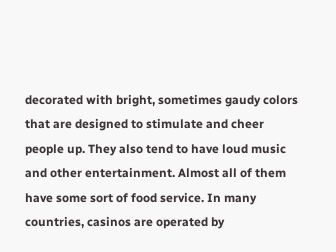decorated with bright, sometimes gaudy colors that are designed to stimulate and cheer people up. They also tend to have loud music and other entertainment. Almost all of them have some sort of food service. In many countries, casinos are operated by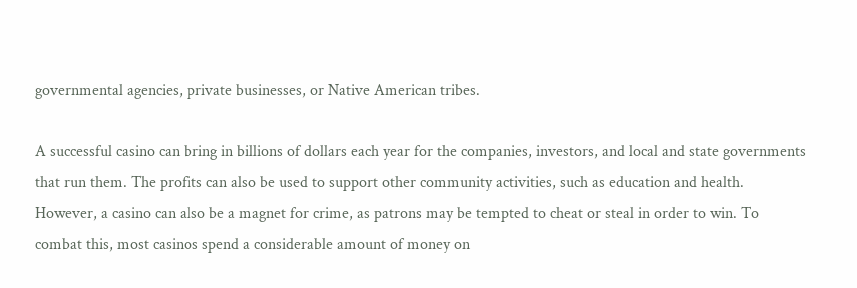governmental agencies, private businesses, or Native American tribes.

A successful casino can bring in billions of dollars each year for the companies, investors, and local and state governments that run them. The profits can also be used to support other community activities, such as education and health. However, a casino can also be a magnet for crime, as patrons may be tempted to cheat or steal in order to win. To combat this, most casinos spend a considerable amount of money on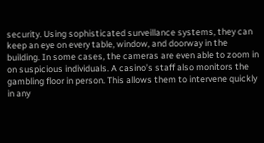security. Using sophisticated surveillance systems, they can keep an eye on every table, window, and doorway in the building. In some cases, the cameras are even able to zoom in on suspicious individuals. A casino’s staff also monitors the gambling floor in person. This allows them to intervene quickly in any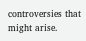controversies that might arise.